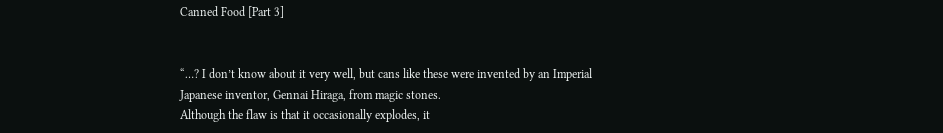Canned Food [Part 3]


“…? I don’t know about it very well, but cans like these were invented by an Imperial Japanese inventor, Gennai Hiraga, from magic stones.
Although the flaw is that it occasionally explodes, it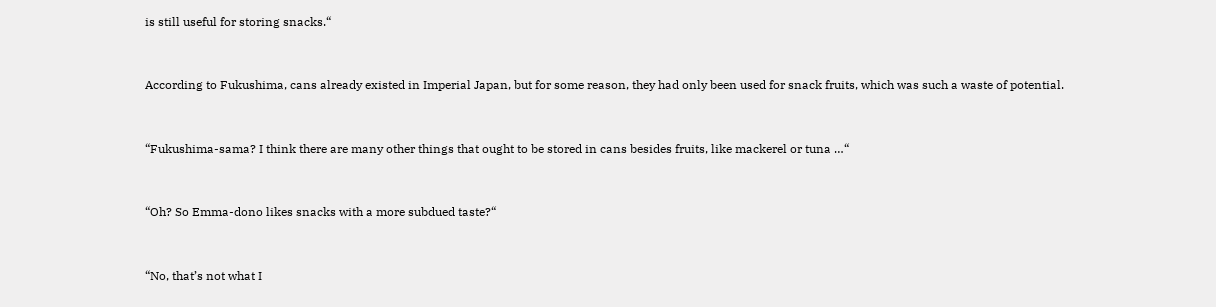is still useful for storing snacks.“


According to Fukushima, cans already existed in Imperial Japan, but for some reason, they had only been used for snack fruits, which was such a waste of potential.


“Fukushima-sama? I think there are many other things that ought to be stored in cans besides fruits, like mackerel or tuna …“


“Oh? So Emma-dono likes snacks with a more subdued taste?“


“No, that’s not what I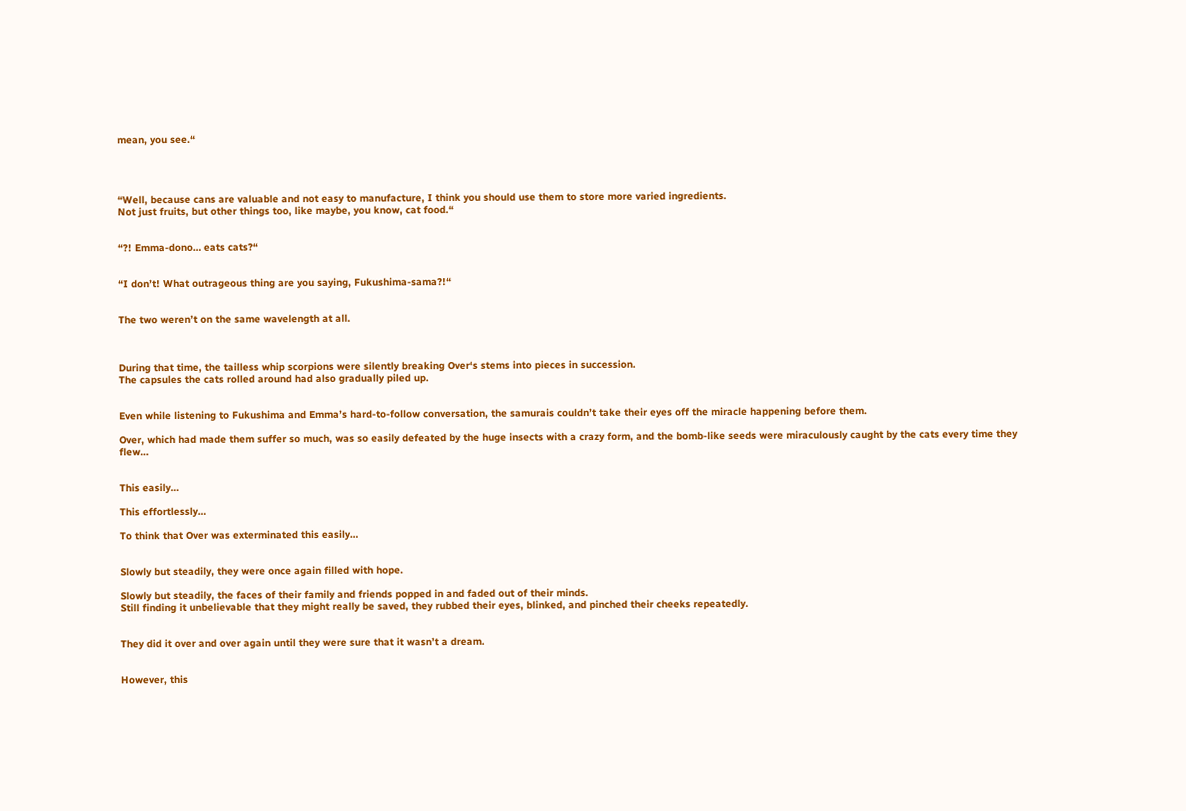mean, you see.“




“Well, because cans are valuable and not easy to manufacture, I think you should use them to store more varied ingredients.
Not just fruits, but other things too, like maybe, you know, cat food.“


“?! Emma-dono… eats cats?“


“I don’t! What outrageous thing are you saying, Fukushima-sama?!“


The two weren’t on the same wavelength at all.



During that time, the tailless whip scorpions were silently breaking Over‘s stems into pieces in succession.
The capsules the cats rolled around had also gradually piled up.


Even while listening to Fukushima and Emma’s hard-to-follow conversation, the samurais couldn’t take their eyes off the miracle happening before them.

Over, which had made them suffer so much, was so easily defeated by the huge insects with a crazy form, and the bomb-like seeds were miraculously caught by the cats every time they flew…


This easily…

This effortlessly…

To think that Over was exterminated this easily…


Slowly but steadily, they were once again filled with hope.

Slowly but steadily, the faces of their family and friends popped in and faded out of their minds.
Still finding it unbelievable that they might really be saved, they rubbed their eyes, blinked, and pinched their cheeks repeatedly.


They did it over and over again until they were sure that it wasn’t a dream.


However, this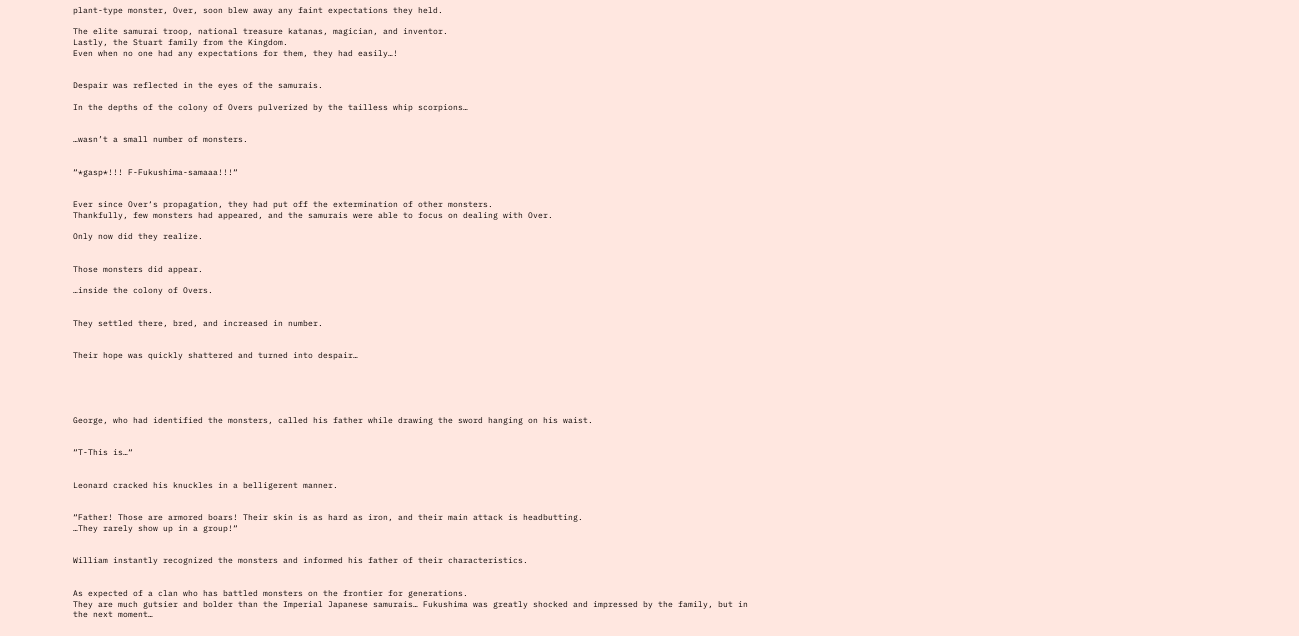plant-type monster, Over, soon blew away any faint expectations they held.

The elite samurai troop, national treasure katanas, magician, and inventor.
Lastly, the Stuart family from the Kingdom.
Even when no one had any expectations for them, they had easily…!


Despair was reflected in the eyes of the samurais.

In the depths of the colony of Overs pulverized by the tailless whip scorpions…


…wasn’t a small number of monsters.


“*gasp*!!! F-Fukushima-samaaa!!!“


Ever since Over‘s propagation, they had put off the extermination of other monsters.
Thankfully, few monsters had appeared, and the samurais were able to focus on dealing with Over.

Only now did they realize.


Those monsters did appear.

…inside the colony of Overs.


They settled there, bred, and increased in number.


Their hope was quickly shattered and turned into despair…





George, who had identified the monsters, called his father while drawing the sword hanging on his waist.


“T-This is…“


Leonard cracked his knuckles in a belligerent manner.


“Father! Those are armored boars! Their skin is as hard as iron, and their main attack is headbutting.
…They rarely show up in a group!“


William instantly recognized the monsters and informed his father of their characteristics.


As expected of a clan who has battled monsters on the frontier for generations.
They are much gutsier and bolder than the Imperial Japanese samurais… Fukushima was greatly shocked and impressed by the family, but in the next moment…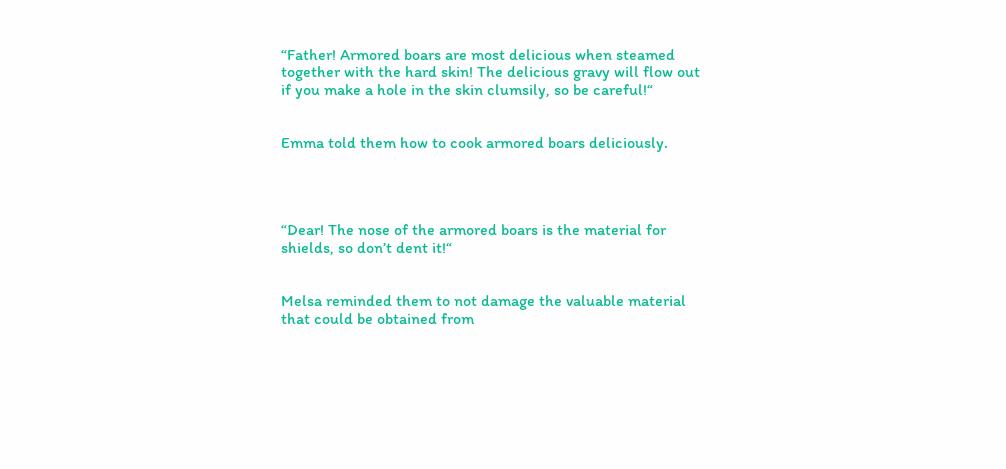“Father! Armored boars are most delicious when steamed together with the hard skin! The delicious gravy will flow out if you make a hole in the skin clumsily, so be careful!“


Emma told them how to cook armored boars deliciously.




“Dear! The nose of the armored boars is the material for shields, so don’t dent it!“


Melsa reminded them to not damage the valuable material that could be obtained from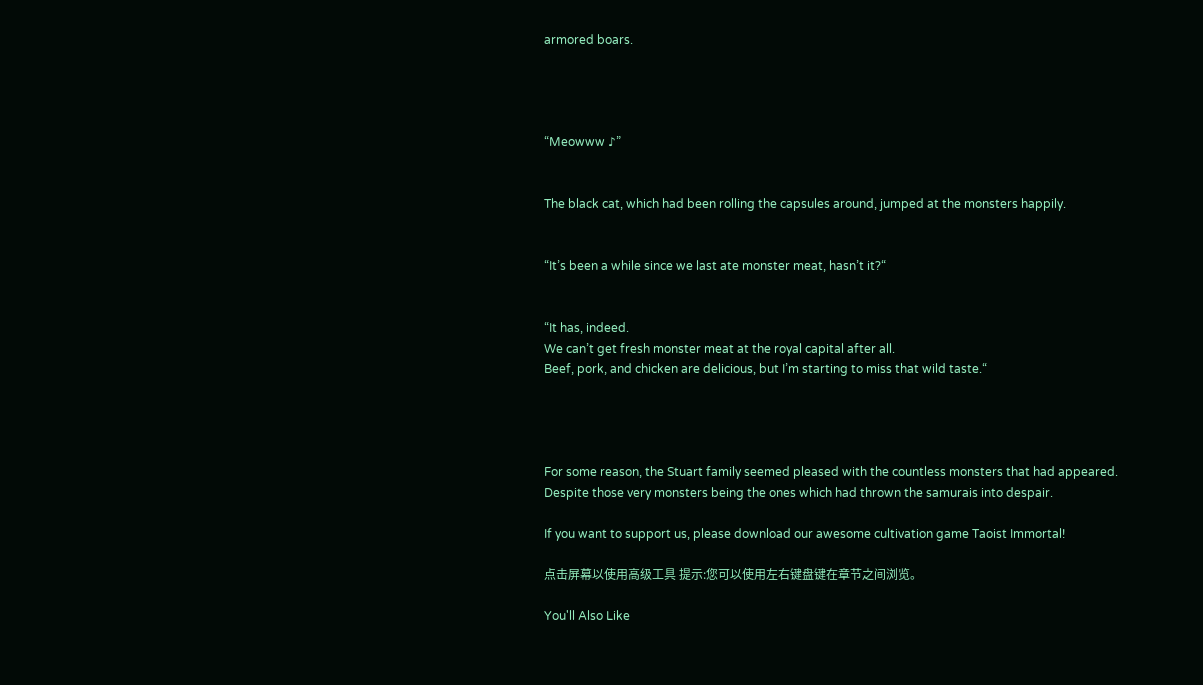armored boars.




“Meowww ♪”


The black cat, which had been rolling the capsules around, jumped at the monsters happily.


“It’s been a while since we last ate monster meat, hasn’t it?“


“It has, indeed.
We can’t get fresh monster meat at the royal capital after all.
Beef, pork, and chicken are delicious, but I’m starting to miss that wild taste.“




For some reason, the Stuart family seemed pleased with the countless monsters that had appeared.
Despite those very monsters being the ones which had thrown the samurais into despair.

If you want to support us, please download our awesome cultivation game Taoist Immortal!

点击屏幕以使用高级工具 提示:您可以使用左右键盘键在章节之间浏览。

You'll Also Like